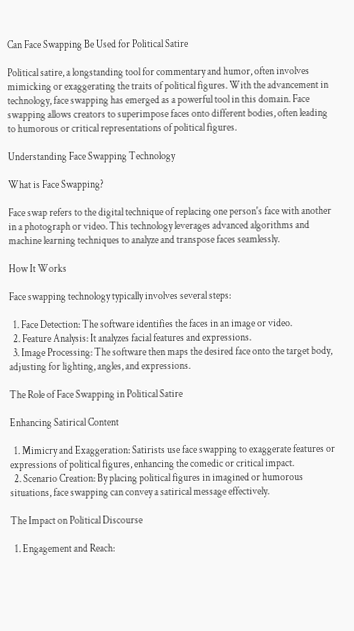Can Face Swapping Be Used for Political Satire

Political satire, a longstanding tool for commentary and humor, often involves mimicking or exaggerating the traits of political figures. With the advancement in technology, face swapping has emerged as a powerful tool in this domain. Face swapping allows creators to superimpose faces onto different bodies, often leading to humorous or critical representations of political figures.

Understanding Face Swapping Technology

What is Face Swapping?

Face swap refers to the digital technique of replacing one person's face with another in a photograph or video. This technology leverages advanced algorithms and machine learning techniques to analyze and transpose faces seamlessly.

How It Works

Face swapping technology typically involves several steps:

  1. Face Detection: The software identifies the faces in an image or video.
  2. Feature Analysis: It analyzes facial features and expressions.
  3. Image Processing: The software then maps the desired face onto the target body, adjusting for lighting, angles, and expressions.

The Role of Face Swapping in Political Satire

Enhancing Satirical Content

  1. Mimicry and Exaggeration: Satirists use face swapping to exaggerate features or expressions of political figures, enhancing the comedic or critical impact.
  2. Scenario Creation: By placing political figures in imagined or humorous situations, face swapping can convey a satirical message effectively.

The Impact on Political Discourse

  1. Engagement and Reach: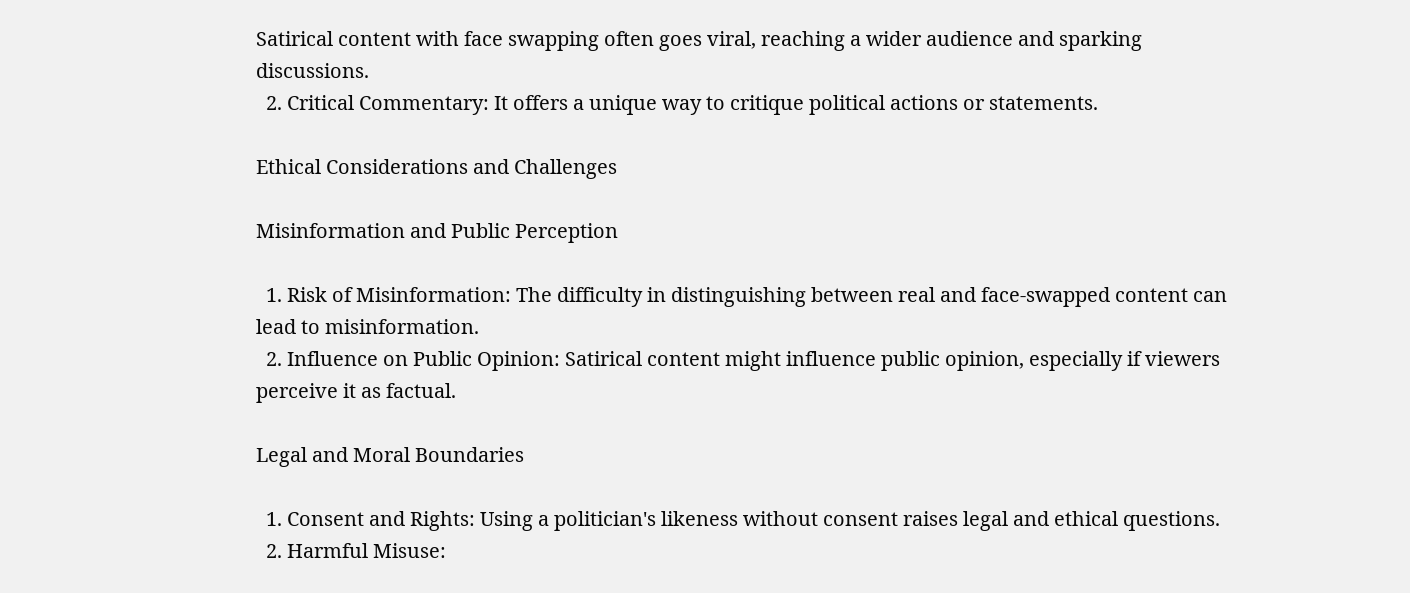Satirical content with face swapping often goes viral, reaching a wider audience and sparking discussions.
  2. Critical Commentary: It offers a unique way to critique political actions or statements.

Ethical Considerations and Challenges

Misinformation and Public Perception

  1. Risk of Misinformation: The difficulty in distinguishing between real and face-swapped content can lead to misinformation.
  2. Influence on Public Opinion: Satirical content might influence public opinion, especially if viewers perceive it as factual.

Legal and Moral Boundaries

  1. Consent and Rights: Using a politician's likeness without consent raises legal and ethical questions.
  2. Harmful Misuse: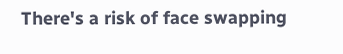There's a risk of face swapping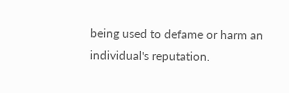being used to defame or harm an individual's reputation.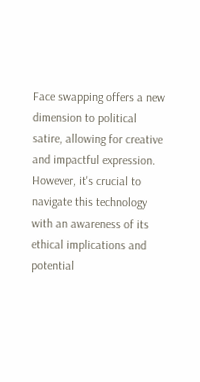Face swapping offers a new dimension to political satire, allowing for creative and impactful expression. However, it's crucial to navigate this technology with an awareness of its ethical implications and potential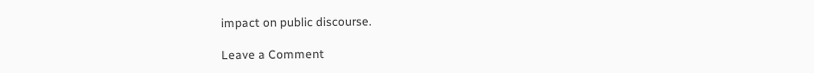impact on public discourse.

Leave a Comment